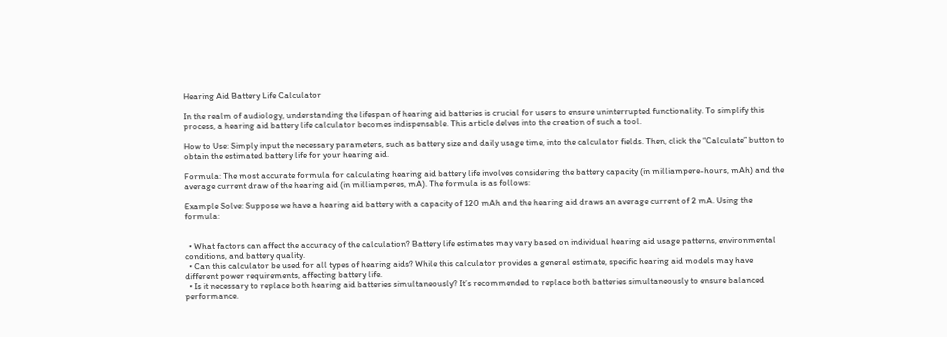Hearing Aid Battery Life Calculator

In the realm of audiology, understanding the lifespan of hearing aid batteries is crucial for users to ensure uninterrupted functionality. To simplify this process, a hearing aid battery life calculator becomes indispensable. This article delves into the creation of such a tool.

How to Use: Simply input the necessary parameters, such as battery size and daily usage time, into the calculator fields. Then, click the “Calculate” button to obtain the estimated battery life for your hearing aid.

Formula: The most accurate formula for calculating hearing aid battery life involves considering the battery capacity (in milliampere-hours, mAh) and the average current draw of the hearing aid (in milliamperes, mA). The formula is as follows:

Example Solve: Suppose we have a hearing aid battery with a capacity of 120 mAh and the hearing aid draws an average current of 2 mA. Using the formula:


  • What factors can affect the accuracy of the calculation? Battery life estimates may vary based on individual hearing aid usage patterns, environmental conditions, and battery quality.
  • Can this calculator be used for all types of hearing aids? While this calculator provides a general estimate, specific hearing aid models may have different power requirements, affecting battery life.
  • Is it necessary to replace both hearing aid batteries simultaneously? It’s recommended to replace both batteries simultaneously to ensure balanced performance.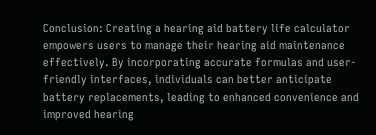Conclusion: Creating a hearing aid battery life calculator empowers users to manage their hearing aid maintenance effectively. By incorporating accurate formulas and user-friendly interfaces, individuals can better anticipate battery replacements, leading to enhanced convenience and improved hearing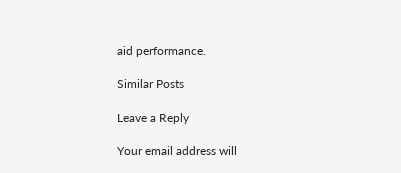aid performance.

Similar Posts

Leave a Reply

Your email address will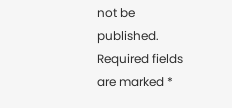not be published. Required fields are marked *